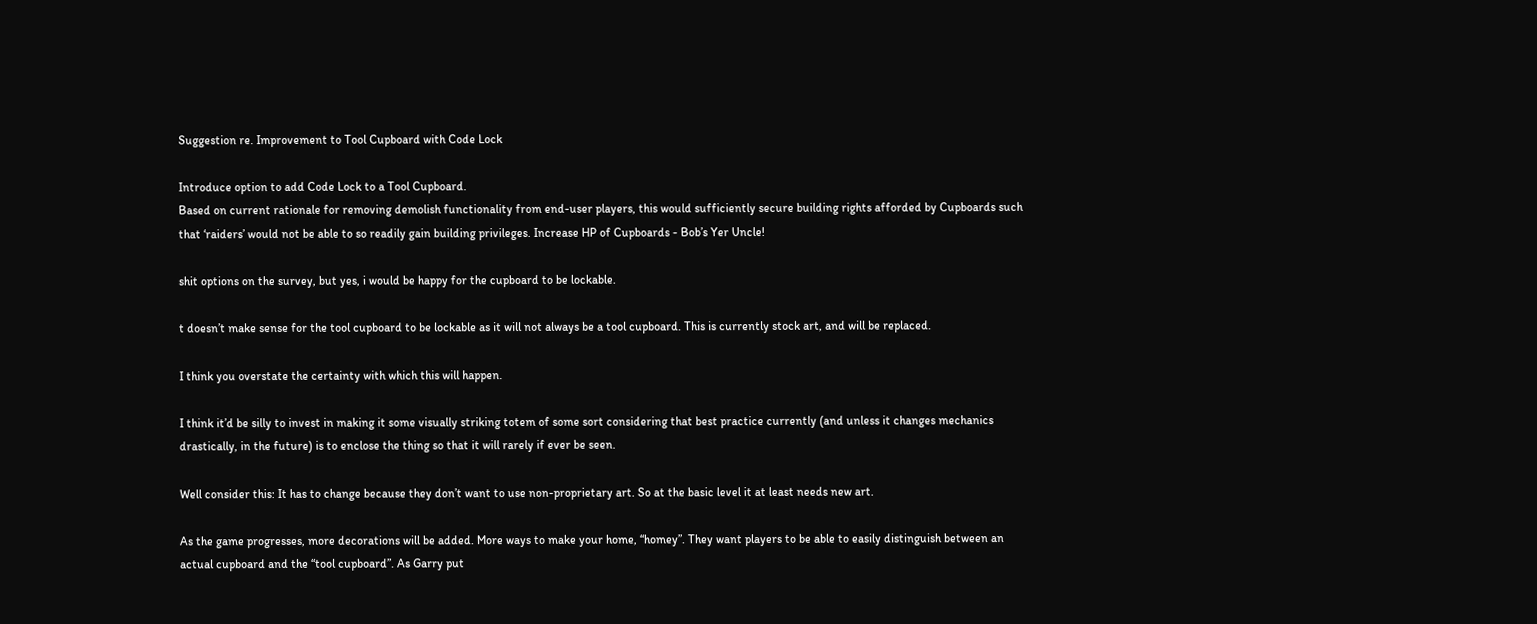Suggestion re. Improvement to Tool Cupboard with Code Lock

Introduce option to add Code Lock to a Tool Cupboard.
Based on current rationale for removing demolish functionality from end-user players, this would sufficiently secure building rights afforded by Cupboards such that ‘raiders’ would not be able to so readily gain building privileges. Increase HP of Cupboards - Bob’s Yer Uncle!

shit options on the survey, but yes, i would be happy for the cupboard to be lockable.

t doesn’t make sense for the tool cupboard to be lockable as it will not always be a tool cupboard. This is currently stock art, and will be replaced.

I think you overstate the certainty with which this will happen.

I think it’d be silly to invest in making it some visually striking totem of some sort considering that best practice currently (and unless it changes mechanics drastically, in the future) is to enclose the thing so that it will rarely if ever be seen.

Well consider this: It has to change because they don’t want to use non-proprietary art. So at the basic level it at least needs new art.

As the game progresses, more decorations will be added. More ways to make your home, “homey”. They want players to be able to easily distinguish between an actual cupboard and the “tool cupboard”. As Garry put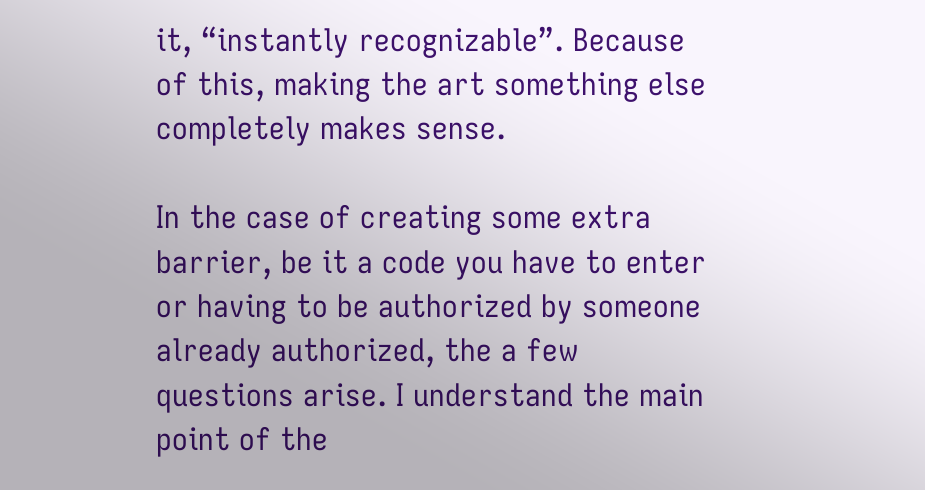it, “instantly recognizable”. Because of this, making the art something else completely makes sense.

In the case of creating some extra barrier, be it a code you have to enter or having to be authorized by someone already authorized, the a few questions arise. I understand the main point of the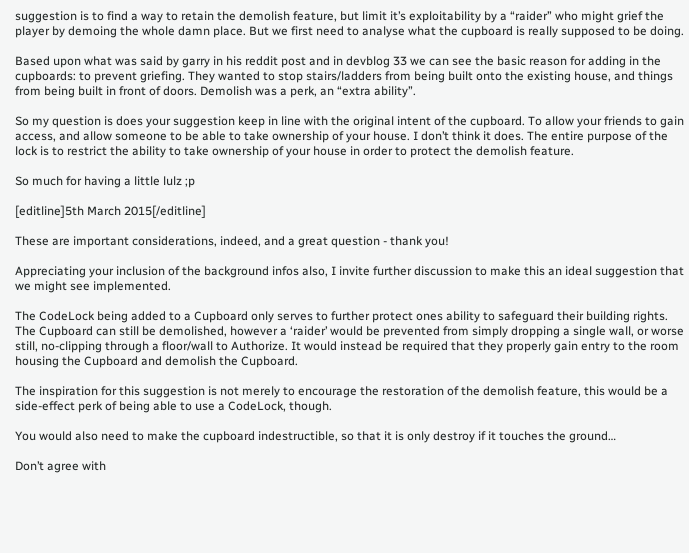suggestion is to find a way to retain the demolish feature, but limit it’s exploitability by a “raider” who might grief the player by demoing the whole damn place. But we first need to analyse what the cupboard is really supposed to be doing.

Based upon what was said by garry in his reddit post and in devblog 33 we can see the basic reason for adding in the cupboards: to prevent griefing. They wanted to stop stairs/ladders from being built onto the existing house, and things from being built in front of doors. Demolish was a perk, an “extra ability”.

So my question is does your suggestion keep in line with the original intent of the cupboard. To allow your friends to gain access, and allow someone to be able to take ownership of your house. I don’t think it does. The entire purpose of the lock is to restrict the ability to take ownership of your house in order to protect the demolish feature.

So much for having a little lulz ;p

[editline]5th March 2015[/editline]

These are important considerations, indeed, and a great question - thank you!

Appreciating your inclusion of the background infos also, I invite further discussion to make this an ideal suggestion that we might see implemented.

The CodeLock being added to a Cupboard only serves to further protect ones ability to safeguard their building rights. The Cupboard can still be demolished, however a ‘raider’ would be prevented from simply dropping a single wall, or worse still, no-clipping through a floor/wall to Authorize. It would instead be required that they properly gain entry to the room housing the Cupboard and demolish the Cupboard.

The inspiration for this suggestion is not merely to encourage the restoration of the demolish feature, this would be a side-effect perk of being able to use a CodeLock, though.

You would also need to make the cupboard indestructible, so that it is only destroy if it touches the ground…

Don’t agree with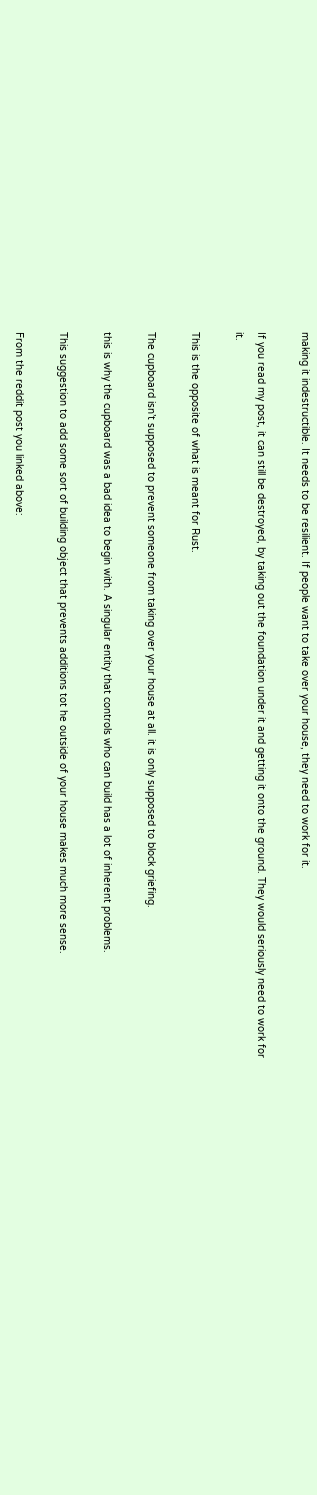making it indestructible. It needs to be resilient. If people want to take over your house, they need to work for it.

If you read my post, it can still be destroyed, by taking out the foundation under it and getting it onto the ground. They would seriously need to work for it.

This is the opposite of what is meant for Rust.

The cupboard isn’t supposed to prevent someone from taking over your house at all. it is only supposed to block griefing.

this is why the cupboard was a bad idea to begin with. A singular entity that controls who can build has a lot of inherent problems.

This suggestion to add some sort of building object that prevents additions tot he outside of your house makes much more sense.

From the reddit post you linked above: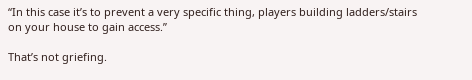“In this case it’s to prevent a very specific thing, players building ladders/stairs on your house to gain access.”

That’s not griefing.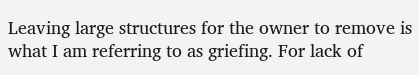Leaving large structures for the owner to remove is what I am referring to as griefing. For lack of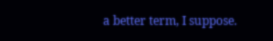a better term, I suppose.